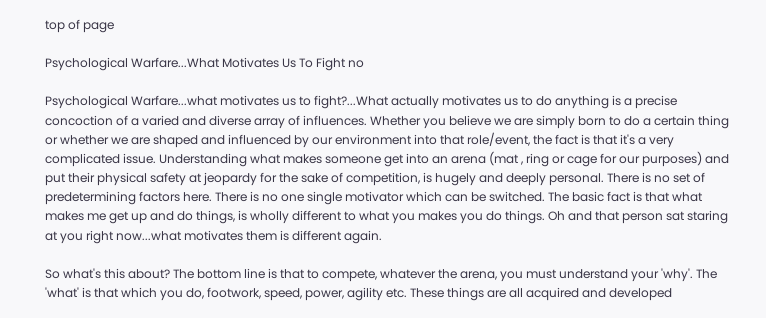top of page

Psychological Warfare...What Motivates Us To Fight no

Psychological Warfare...what motivates us to fight?...What actually motivates us to do anything is a precise concoction of a varied and diverse array of influences. Whether you believe we are simply born to do a certain thing or whether we are shaped and influenced by our environment into that role/event, the fact is that it's a very complicated issue. Understanding what makes someone get into an arena (mat , ring or cage for our purposes) and put their physical safety at jeopardy for the sake of competition, is hugely and deeply personal. There is no set of predetermining factors here. There is no one single motivator which can be switched. The basic fact is that what makes me get up and do things, is wholly different to what you makes you do things. Oh and that person sat staring at you right now...what motivates them is different again.

So what's this about? The bottom line is that to compete, whatever the arena, you must understand your 'why'. The 'what' is that which you do, footwork, speed, power, agility etc. These things are all acquired and developed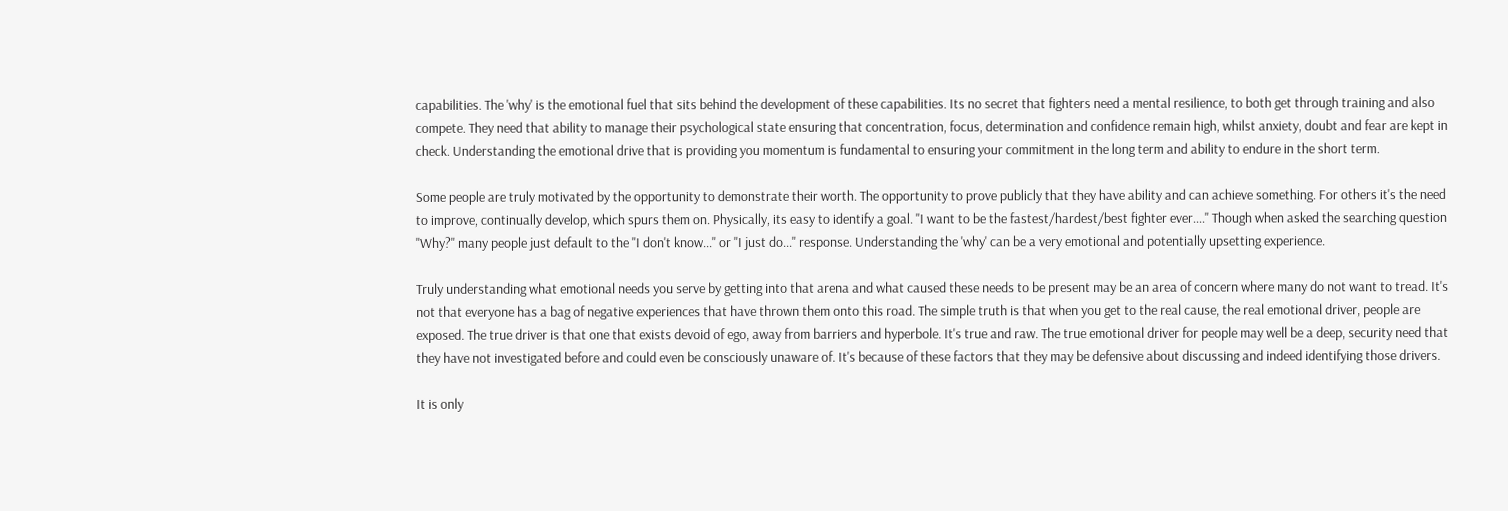capabilities. The 'why' is the emotional fuel that sits behind the development of these capabilities. Its no secret that fighters need a mental resilience, to both get through training and also compete. They need that ability to manage their psychological state ensuring that concentration, focus, determination and confidence remain high, whilst anxiety, doubt and fear are kept in check. Understanding the emotional drive that is providing you momentum is fundamental to ensuring your commitment in the long term and ability to endure in the short term.

Some people are truly motivated by the opportunity to demonstrate their worth. The opportunity to prove publicly that they have ability and can achieve something. For others it's the need to improve, continually develop, which spurs them on. Physically, its easy to identify a goal. "I want to be the fastest/hardest/best fighter ever...." Though when asked the searching question "Why?" many people just default to the "I don't know..." or "I just do..." response. Understanding the 'why' can be a very emotional and potentially upsetting experience.

Truly understanding what emotional needs you serve by getting into that arena and what caused these needs to be present may be an area of concern where many do not want to tread. It's not that everyone has a bag of negative experiences that have thrown them onto this road. The simple truth is that when you get to the real cause, the real emotional driver, people are exposed. The true driver is that one that exists devoid of ego, away from barriers and hyperbole. It's true and raw. The true emotional driver for people may well be a deep, security need that they have not investigated before and could even be consciously unaware of. It's because of these factors that they may be defensive about discussing and indeed identifying those drivers.

It is only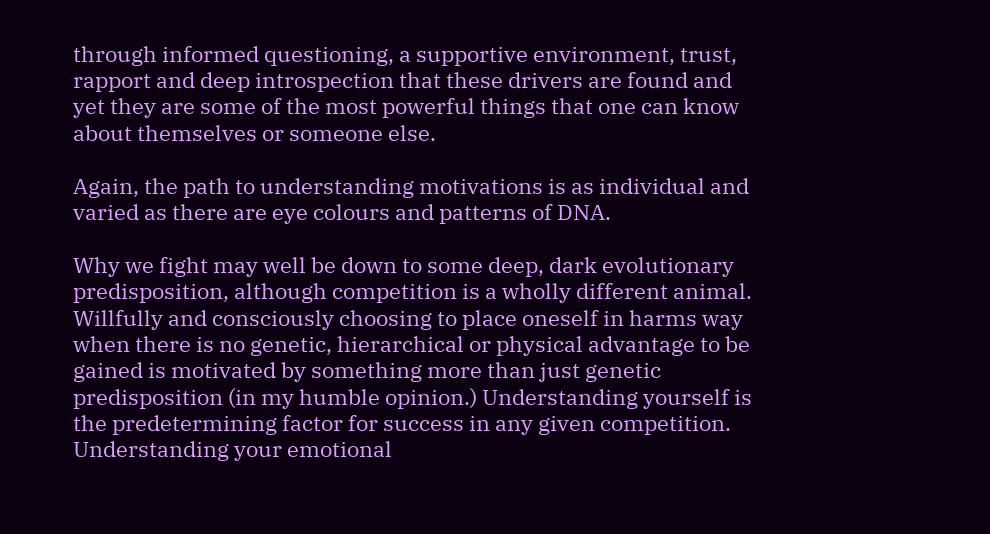through informed questioning, a supportive environment, trust, rapport and deep introspection that these drivers are found and yet they are some of the most powerful things that one can know about themselves or someone else.

Again, the path to understanding motivations is as individual and varied as there are eye colours and patterns of DNA.

Why we fight may well be down to some deep, dark evolutionary predisposition, although competition is a wholly different animal. Willfully and consciously choosing to place oneself in harms way when there is no genetic, hierarchical or physical advantage to be gained is motivated by something more than just genetic predisposition (in my humble opinion.) Understanding yourself is the predetermining factor for success in any given competition. Understanding your emotional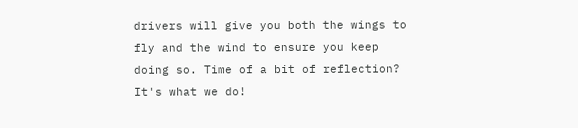drivers will give you both the wings to fly and the wind to ensure you keep doing so. Time of a bit of reflection? It's what we do!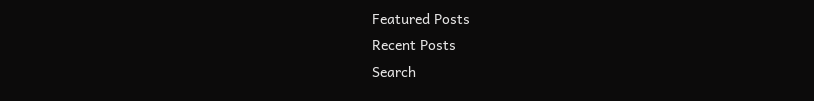Featured Posts
Recent Posts
Search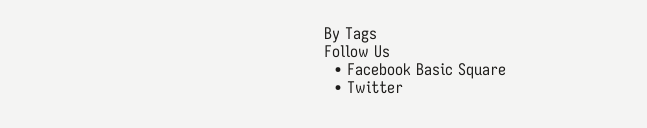By Tags
Follow Us
  • Facebook Basic Square
  • Twitter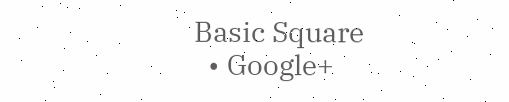Basic Square
  • Google+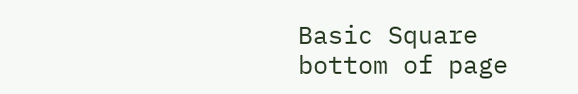Basic Square
bottom of page